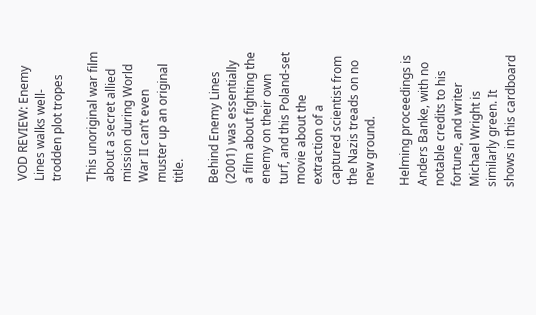VOD REVIEW: Enemy Lines walks well-trodden plot tropes

This unoriginal war film about a secret allied mission during World War II can’t even muster up an original title.

Behind Enemy Lines (2001) was essentially a film about fighting the enemy on their own turf, and this Poland-set movie about the extraction of a captured scientist from the Nazis treads on no new ground.

Helming proceedings is Anders Banke, with no notable credits to his fortune, and writer Michael Wright is similarly green. It shows in this cardboard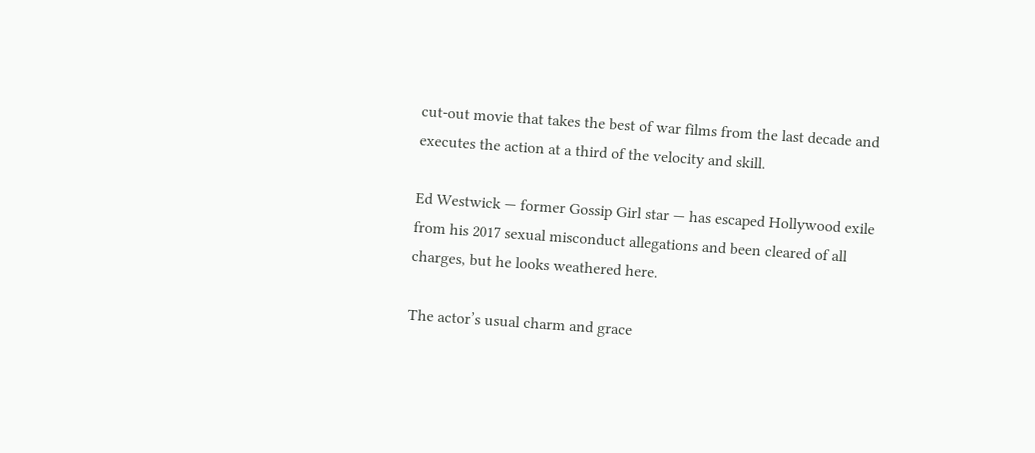cut-out movie that takes the best of war films from the last decade and executes the action at a third of the velocity and skill.

Ed Westwick — former Gossip Girl star — has escaped Hollywood exile from his 2017 sexual misconduct allegations and been cleared of all charges, but he looks weathered here.

The actor’s usual charm and grace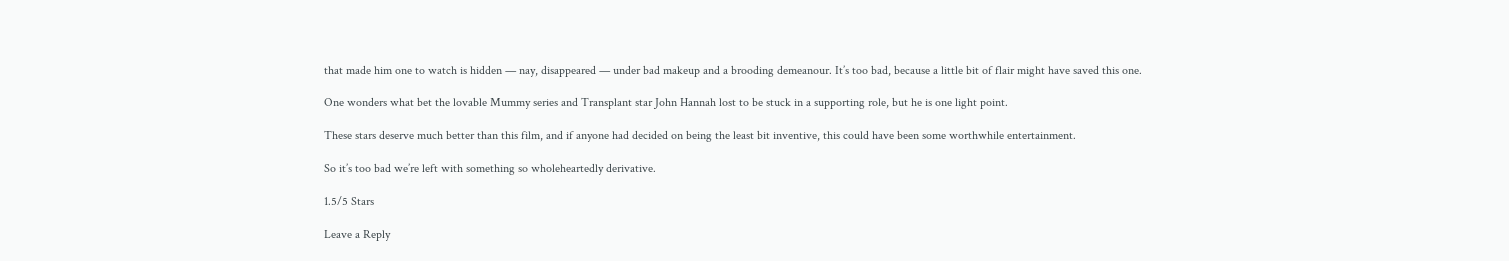that made him one to watch is hidden — nay, disappeared — under bad makeup and a brooding demeanour. It’s too bad, because a little bit of flair might have saved this one.

One wonders what bet the lovable Mummy series and Transplant star John Hannah lost to be stuck in a supporting role, but he is one light point.

These stars deserve much better than this film, and if anyone had decided on being the least bit inventive, this could have been some worthwhile entertainment.

So it’s too bad we’re left with something so wholeheartedly derivative.

1.5/5 Stars

Leave a Reply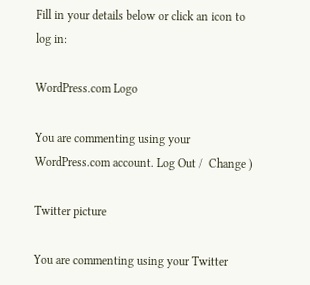Fill in your details below or click an icon to log in:

WordPress.com Logo

You are commenting using your WordPress.com account. Log Out /  Change )

Twitter picture

You are commenting using your Twitter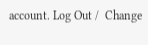account. Log Out /  Change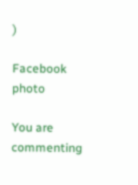)

Facebook photo

You are commenting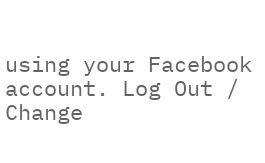using your Facebook account. Log Out /  Change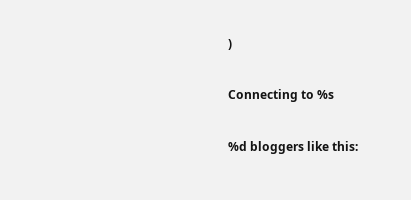)

Connecting to %s

%d bloggers like this: